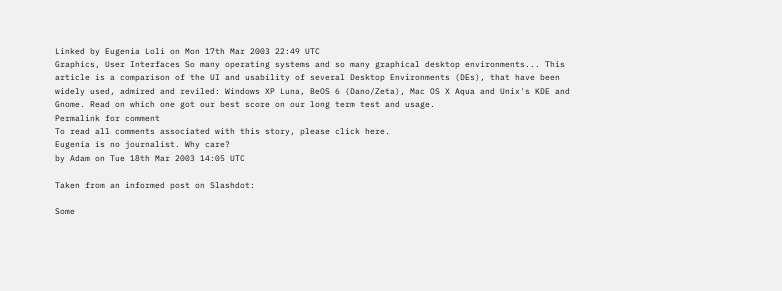Linked by Eugenia Loli on Mon 17th Mar 2003 22:49 UTC
Graphics, User Interfaces So many operating systems and so many graphical desktop environments... This article is a comparison of the UI and usability of several Desktop Environments (DEs), that have been widely used, admired and reviled: Windows XP Luna, BeOS 6 (Dano/Zeta), Mac OS X Aqua and Unix's KDE and Gnome. Read on which one got our best score on our long term test and usage.
Permalink for comment
To read all comments associated with this story, please click here.
Eugenia is no journalist. Why care?
by Adam on Tue 18th Mar 2003 14:05 UTC

Taken from an informed post on Slashdot:

Some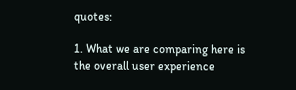quotes:

1. What we are comparing here is the overall user experience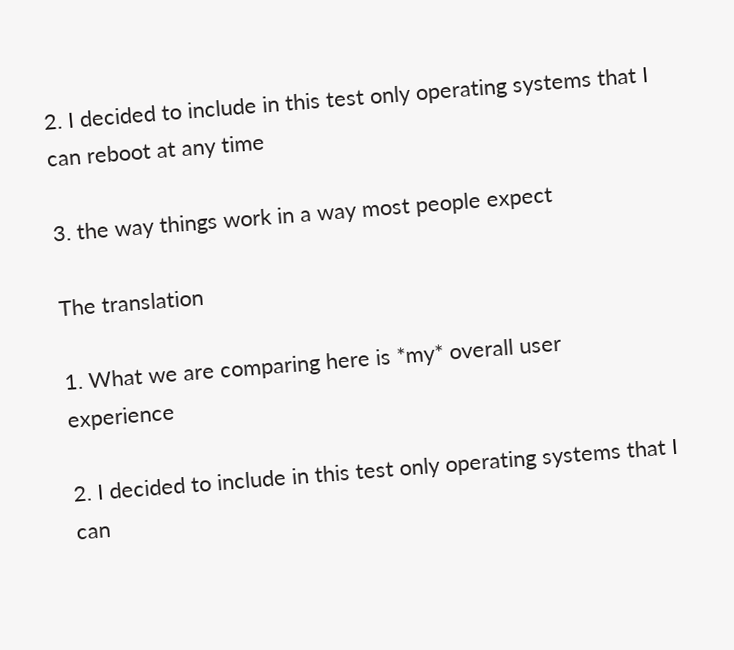2. I decided to include in this test only operating systems that I can reboot at any time

3. the way things work in a way most people expect

The translation

1. What we are comparing here is *my* overall user experience

2. I decided to include in this test only operating systems that I can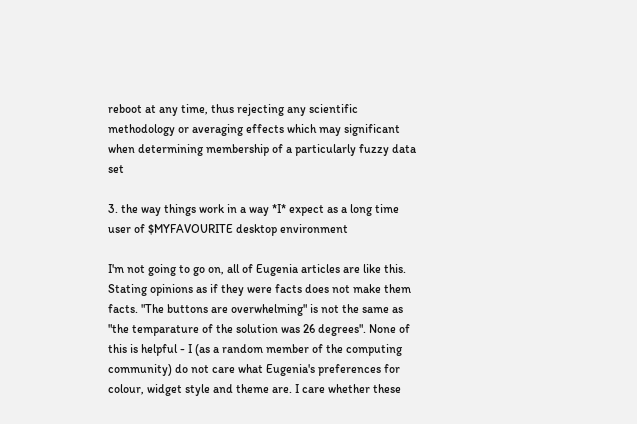reboot at any time, thus rejecting any scientific methodology or averaging effects which may significant when determining membership of a particularly fuzzy data set

3. the way things work in a way *I* expect as a long time user of $MYFAVOURITE desktop environment

I'm not going to go on, all of Eugenia articles are like this. Stating opinions as if they were facts does not make them facts. "The buttons are overwhelming" is not the same as "the temparature of the solution was 26 degrees". None of this is helpful - I (as a random member of the computing community) do not care what Eugenia's preferences for colour, widget style and theme are. I care whether these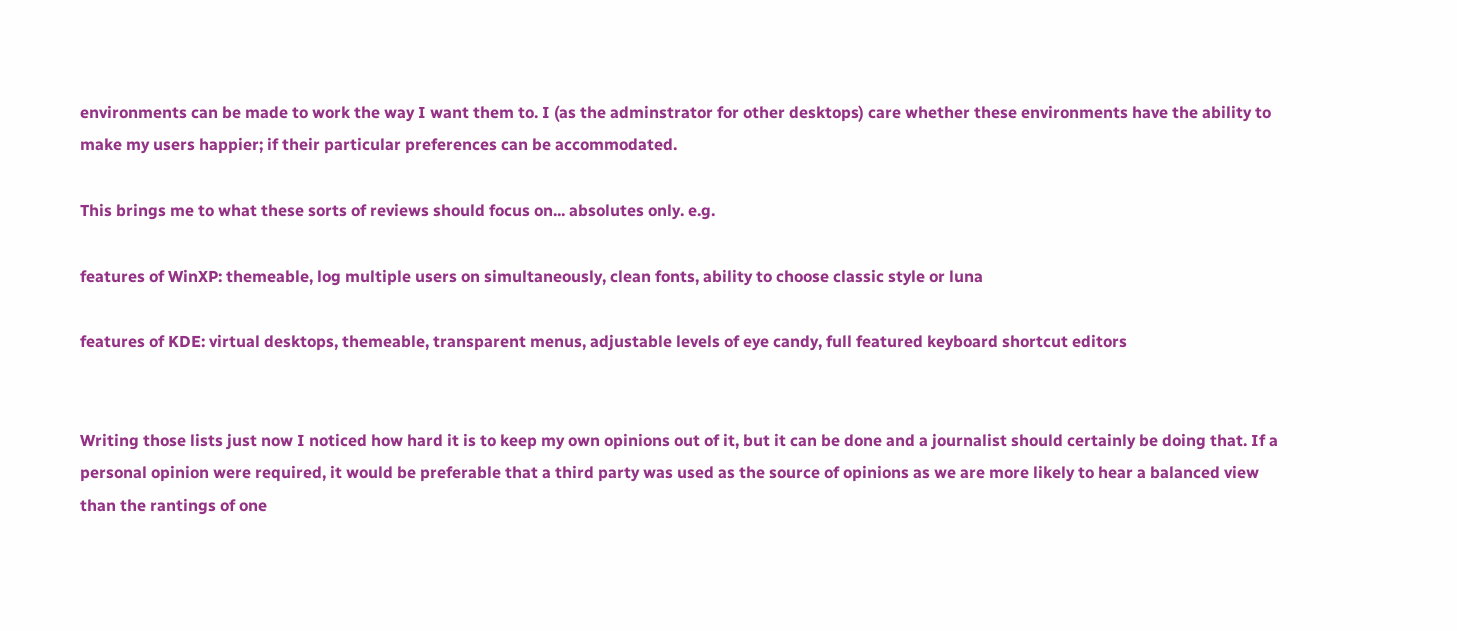environments can be made to work the way I want them to. I (as the adminstrator for other desktops) care whether these environments have the ability to make my users happier; if their particular preferences can be accommodated.

This brings me to what these sorts of reviews should focus on... absolutes only. e.g.

features of WinXP: themeable, log multiple users on simultaneously, clean fonts, ability to choose classic style or luna

features of KDE: virtual desktops, themeable, transparent menus, adjustable levels of eye candy, full featured keyboard shortcut editors


Writing those lists just now I noticed how hard it is to keep my own opinions out of it, but it can be done and a journalist should certainly be doing that. If a personal opinion were required, it would be preferable that a third party was used as the source of opinions as we are more likely to hear a balanced view than the rantings of one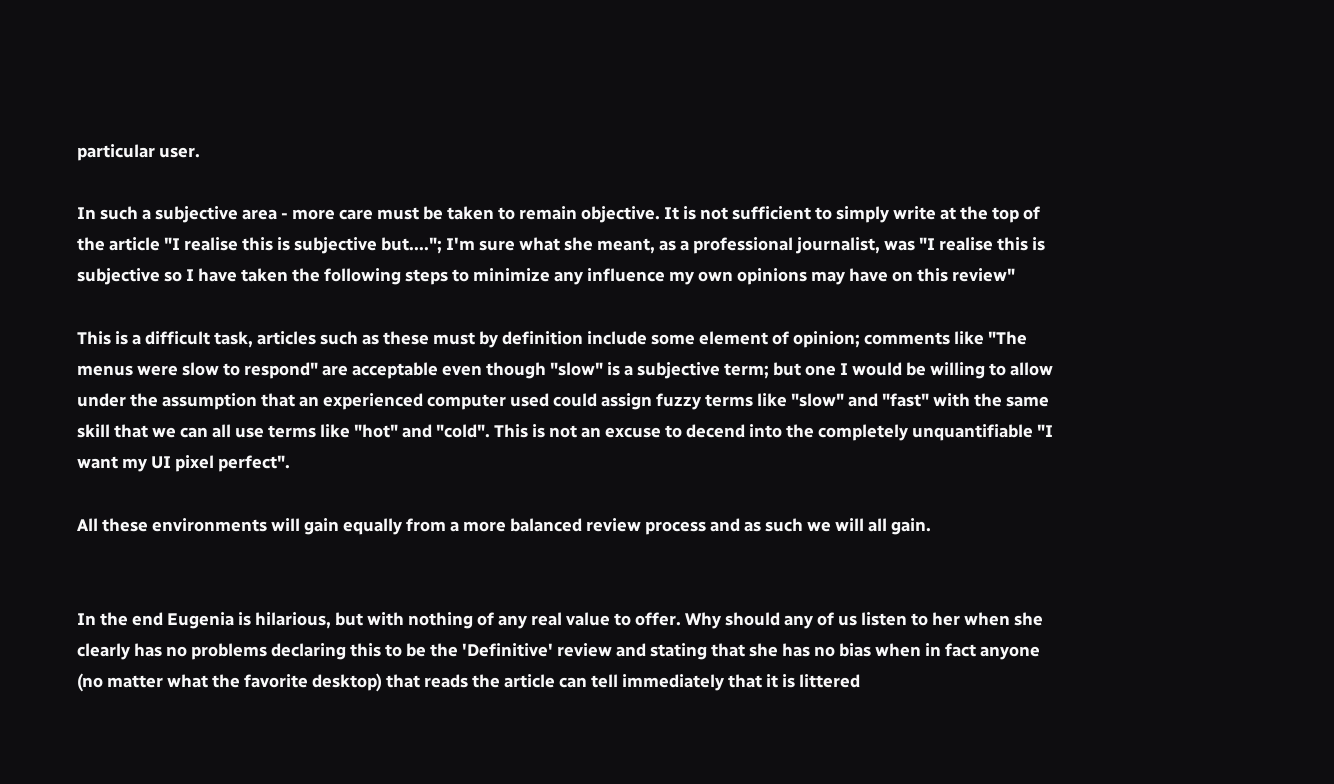particular user.

In such a subjective area - more care must be taken to remain objective. It is not sufficient to simply write at the top of the article "I realise this is subjective but...."; I'm sure what she meant, as a professional journalist, was "I realise this is subjective so I have taken the following steps to minimize any influence my own opinions may have on this review"

This is a difficult task, articles such as these must by definition include some element of opinion; comments like "The menus were slow to respond" are acceptable even though "slow" is a subjective term; but one I would be willing to allow under the assumption that an experienced computer used could assign fuzzy terms like "slow" and "fast" with the same skill that we can all use terms like "hot" and "cold". This is not an excuse to decend into the completely unquantifiable "I want my UI pixel perfect".

All these environments will gain equally from a more balanced review process and as such we will all gain.


In the end Eugenia is hilarious, but with nothing of any real value to offer. Why should any of us listen to her when she clearly has no problems declaring this to be the 'Definitive' review and stating that she has no bias when in fact anyone (no matter what the favorite desktop) that reads the article can tell immediately that it is littered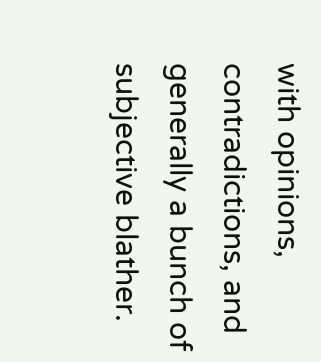with opinions, contradictions, and generally a bunch of subjective blather.